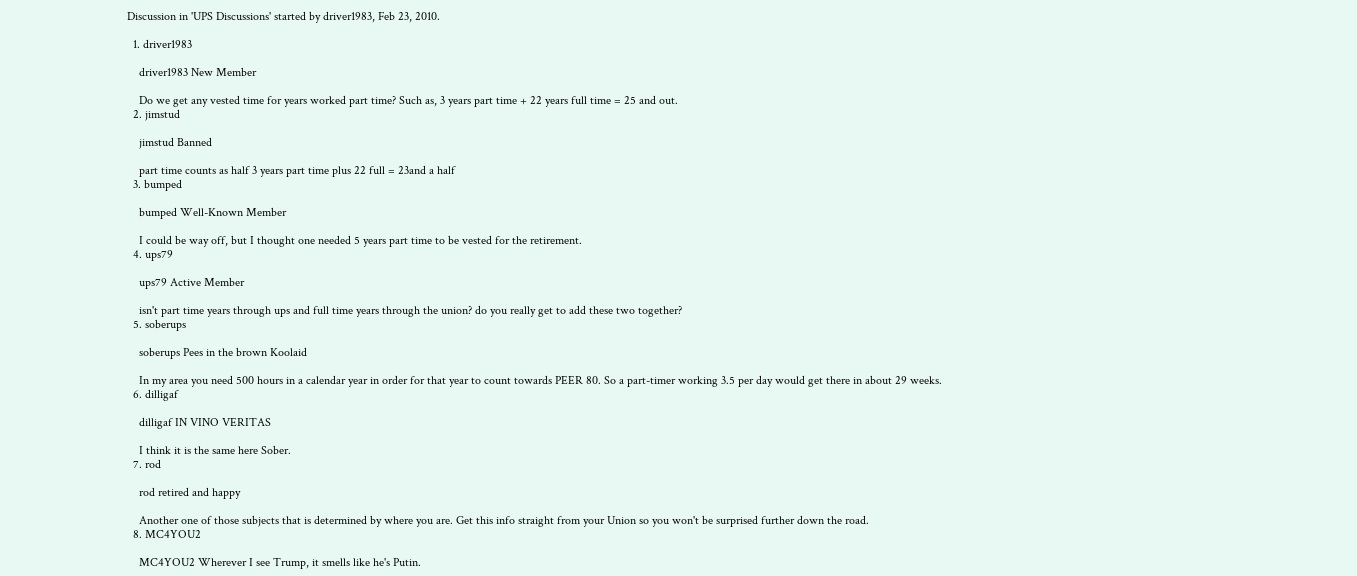Discussion in 'UPS Discussions' started by driver1983, Feb 23, 2010.

  1. driver1983

    driver1983 New Member

    Do we get any vested time for years worked part time? Such as, 3 years part time + 22 years full time = 25 and out.
  2. jimstud

    jimstud Banned

    part time counts as half 3 years part time plus 22 full = 23and a half
  3. bumped

    bumped Well-Known Member

    I could be way off, but I thought one needed 5 years part time to be vested for the retirement.
  4. ups79

    ups79 Active Member

    isn't part time years through ups and full time years through the union? do you really get to add these two together?
  5. soberups

    soberups Pees in the brown Koolaid

    In my area you need 500 hours in a calendar year in order for that year to count towards PEER 80. So a part-timer working 3.5 per day would get there in about 29 weeks.
  6. dilligaf

    dilligaf IN VINO VERITAS

    I think it is the same here Sober.
  7. rod

    rod retired and happy

    Another one of those subjects that is determined by where you are. Get this info straight from your Union so you won't be surprised further down the road.
  8. MC4YOU2

    MC4YOU2 Wherever I see Trump, it smells like he's Putin.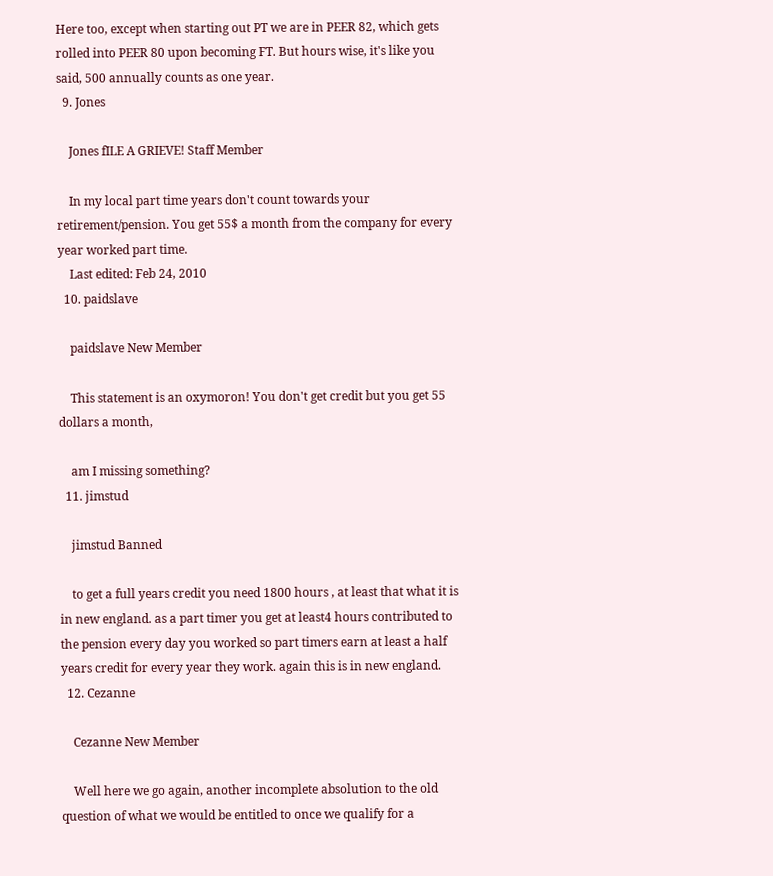Here too, except when starting out PT we are in PEER 82, which gets rolled into PEER 80 upon becoming FT. But hours wise, it's like you said, 500 annually counts as one year.
  9. Jones

    Jones fILE A GRIEVE! Staff Member

    In my local part time years don't count towards your retirement/pension. You get 55$ a month from the company for every year worked part time.
    Last edited: Feb 24, 2010
  10. paidslave

    paidslave New Member

    This statement is an oxymoron! You don't get credit but you get 55 dollars a month,

    am I missing something?
  11. jimstud

    jimstud Banned

    to get a full years credit you need 1800 hours , at least that what it is in new england. as a part timer you get at least4 hours contributed to the pension every day you worked so part timers earn at least a half years credit for every year they work. again this is in new england.
  12. Cezanne

    Cezanne New Member

    Well here we go again, another incomplete absolution to the old question of what we would be entitled to once we qualify for a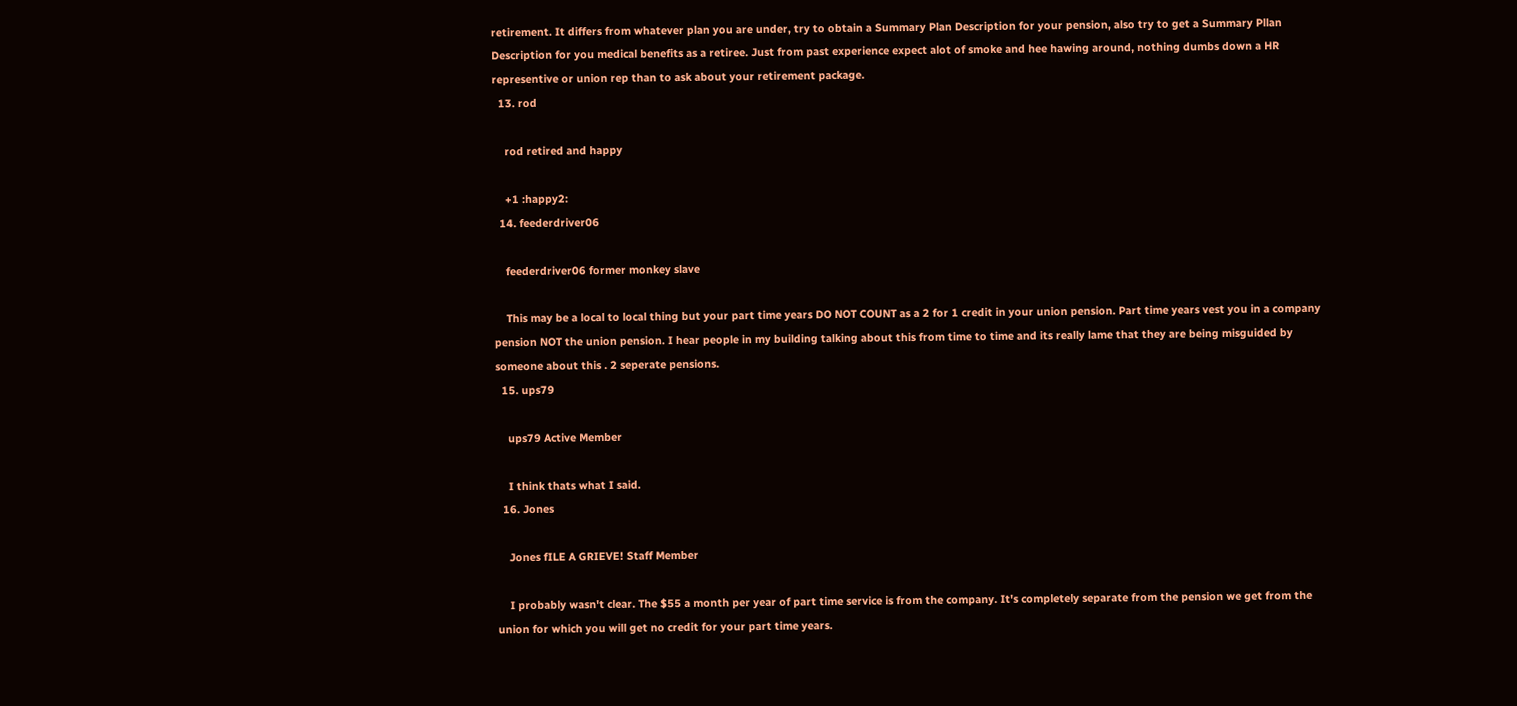retirement. It differs from whatever plan you are under, try to obtain a Summary Plan Description for your pension, also try to get a Summary Pllan Description for you medical benefits as a retiree. Just from past experience expect alot of smoke and hee hawing around, nothing dumbs down a HR representive or union rep than to ask about your retirement package.
  13. rod

    rod retired and happy

    +1 :happy2:
  14. feederdriver06

    feederdriver06 former monkey slave

    This may be a local to local thing but your part time years DO NOT COUNT as a 2 for 1 credit in your union pension. Part time years vest you in a company pension NOT the union pension. I hear people in my building talking about this from time to time and its really lame that they are being misguided by someone about this . 2 seperate pensions.
  15. ups79

    ups79 Active Member

    I think thats what I said.
  16. Jones

    Jones fILE A GRIEVE! Staff Member

    I probably wasn't clear. The $55 a month per year of part time service is from the company. It's completely separate from the pension we get from the union for which you will get no credit for your part time years.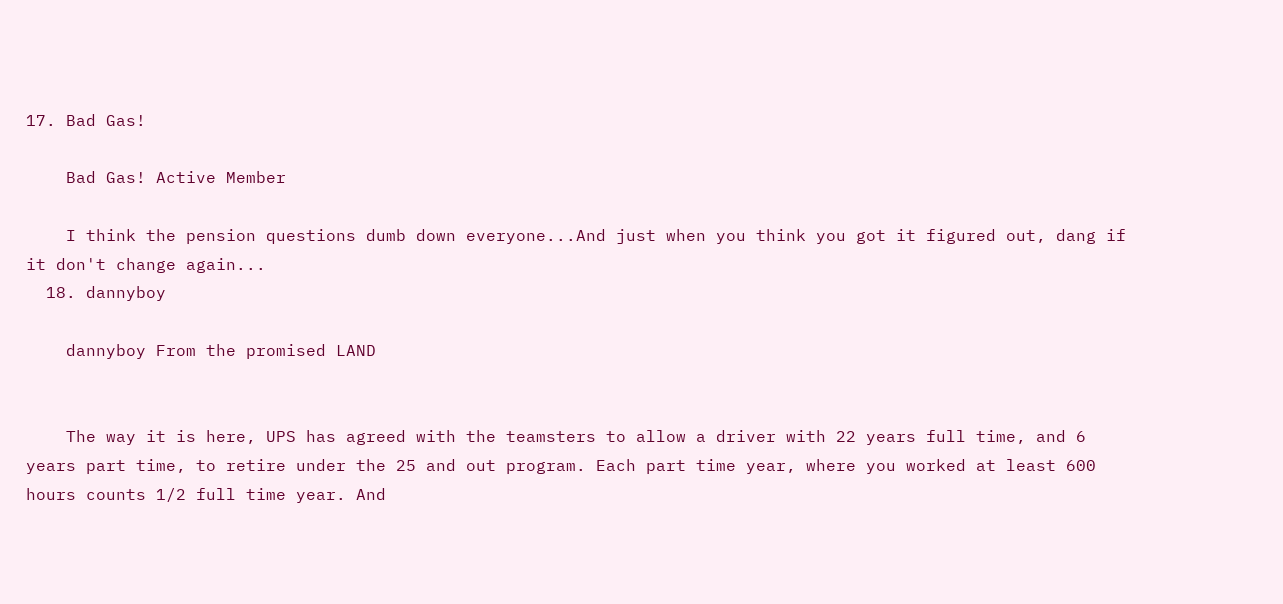17. Bad Gas!

    Bad Gas! Active Member

    I think the pension questions dumb down everyone...And just when you think you got it figured out, dang if it don't change again...
  18. dannyboy

    dannyboy From the promised LAND


    The way it is here, UPS has agreed with the teamsters to allow a driver with 22 years full time, and 6 years part time, to retire under the 25 and out program. Each part time year, where you worked at least 600 hours counts 1/2 full time year. And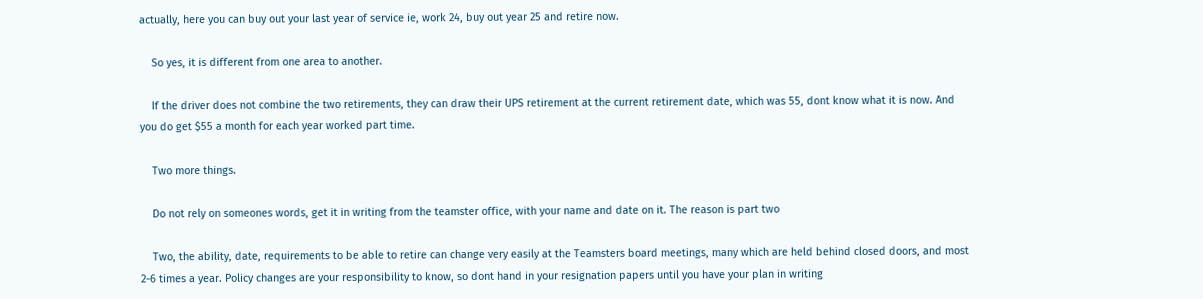actually, here you can buy out your last year of service ie, work 24, buy out year 25 and retire now.

    So yes, it is different from one area to another.

    If the driver does not combine the two retirements, they can draw their UPS retirement at the current retirement date, which was 55, dont know what it is now. And you do get $55 a month for each year worked part time.

    Two more things.

    Do not rely on someones words, get it in writing from the teamster office, with your name and date on it. The reason is part two

    Two, the ability, date, requirements to be able to retire can change very easily at the Teamsters board meetings, many which are held behind closed doors, and most 2-6 times a year. Policy changes are your responsibility to know, so dont hand in your resignation papers until you have your plan in writing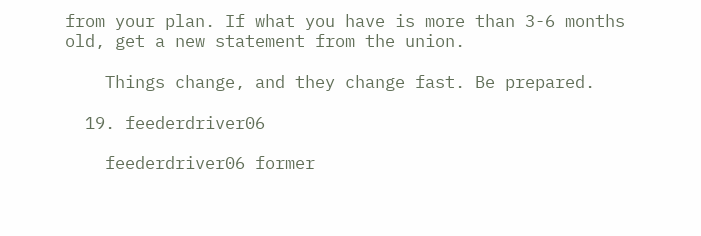from your plan. If what you have is more than 3-6 months old, get a new statement from the union.

    Things change, and they change fast. Be prepared.

  19. feederdriver06

    feederdriver06 former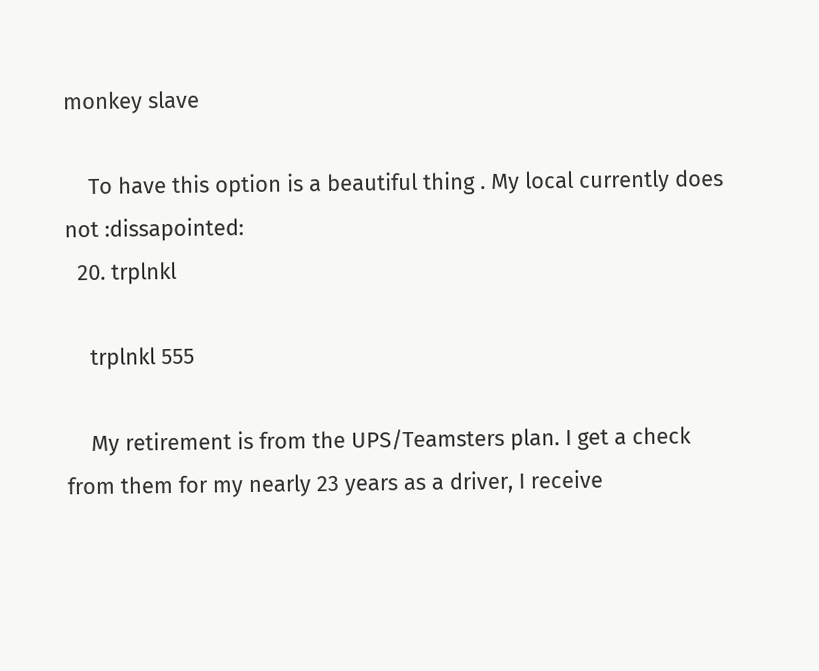monkey slave

    To have this option is a beautiful thing . My local currently does not :dissapointed:
  20. trplnkl

    trplnkl 555

    My retirement is from the UPS/Teamsters plan. I get a check from them for my nearly 23 years as a driver, I receive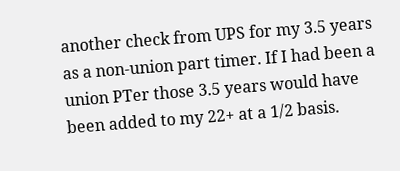another check from UPS for my 3.5 years as a non-union part timer. If I had been a union PTer those 3.5 years would have been added to my 22+ at a 1/2 basis.